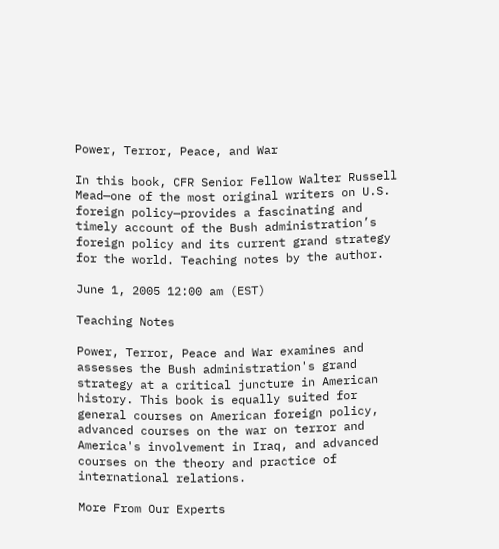Power, Terror, Peace, and War

In this book, CFR Senior Fellow Walter Russell Mead—one of the most original writers on U.S. foreign policy—provides a fascinating and timely account of the Bush administration’s foreign policy and its current grand strategy for the world. Teaching notes by the author.

June 1, 2005 12:00 am (EST)

Teaching Notes

Power, Terror, Peace and War examines and assesses the Bush administration's grand strategy at a critical juncture in American history. This book is equally suited for general courses on American foreign policy, advanced courses on the war on terror and America's involvement in Iraq, and advanced courses on the theory and practice of international relations.

More From Our Experts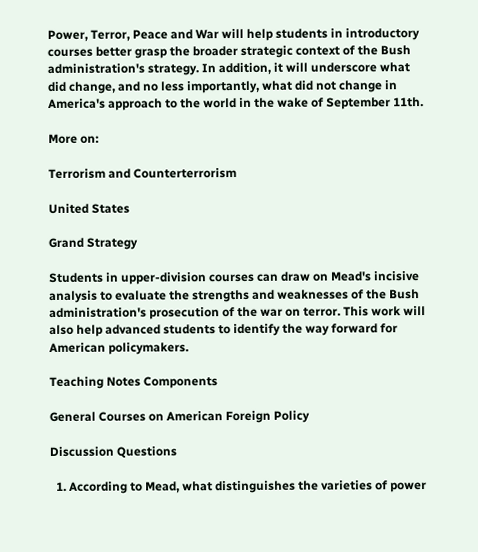Power, Terror, Peace and War will help students in introductory courses better grasp the broader strategic context of the Bush administration's strategy. In addition, it will underscore what did change, and no less importantly, what did not change in America's approach to the world in the wake of September 11th.

More on:

Terrorism and Counterterrorism

United States

Grand Strategy

Students in upper-division courses can draw on Mead's incisive analysis to evaluate the strengths and weaknesses of the Bush administration's prosecution of the war on terror. This work will also help advanced students to identify the way forward for American policymakers.

Teaching Notes Components

General Courses on American Foreign Policy

Discussion Questions

  1. According to Mead, what distinguishes the varieties of power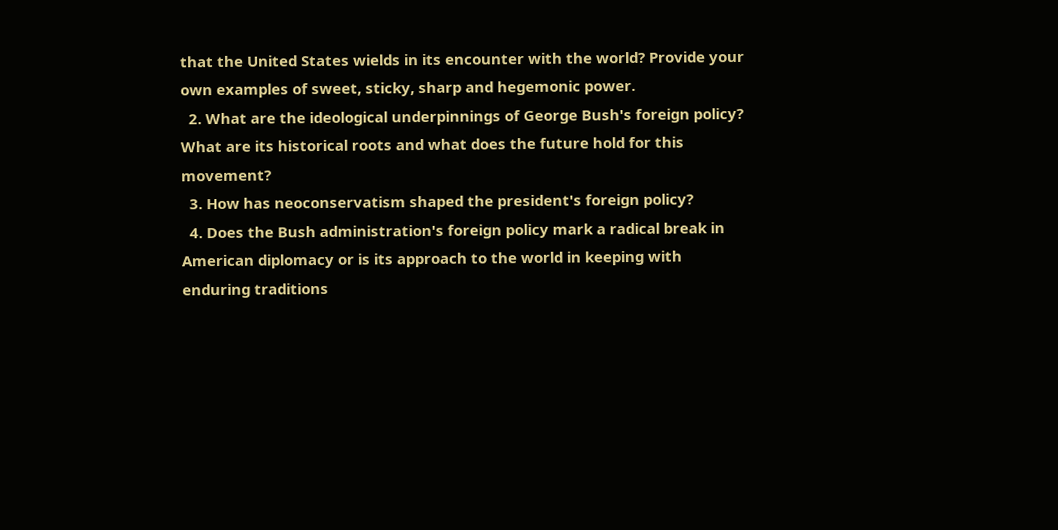that the United States wields in its encounter with the world? Provide your own examples of sweet, sticky, sharp and hegemonic power.
  2. What are the ideological underpinnings of George Bush's foreign policy? What are its historical roots and what does the future hold for this movement?
  3. How has neoconservatism shaped the president's foreign policy?
  4. Does the Bush administration's foreign policy mark a radical break in American diplomacy or is its approach to the world in keeping with enduring traditions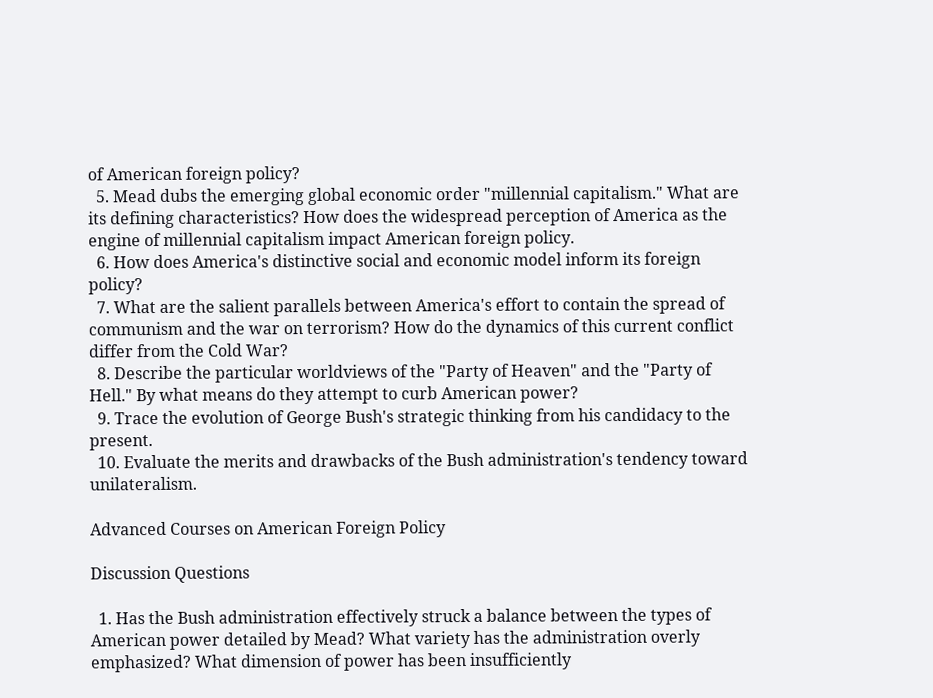of American foreign policy?
  5. Mead dubs the emerging global economic order "millennial capitalism." What are its defining characteristics? How does the widespread perception of America as the engine of millennial capitalism impact American foreign policy.
  6. How does America's distinctive social and economic model inform its foreign policy?
  7. What are the salient parallels between America's effort to contain the spread of communism and the war on terrorism? How do the dynamics of this current conflict differ from the Cold War?
  8. Describe the particular worldviews of the "Party of Heaven" and the "Party of Hell." By what means do they attempt to curb American power?
  9. Trace the evolution of George Bush's strategic thinking from his candidacy to the present.
  10. Evaluate the merits and drawbacks of the Bush administration's tendency toward unilateralism.

Advanced Courses on American Foreign Policy

Discussion Questions

  1. Has the Bush administration effectively struck a balance between the types of American power detailed by Mead? What variety has the administration overly emphasized? What dimension of power has been insufficiently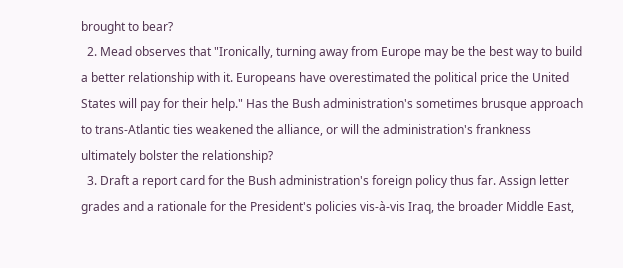brought to bear?
  2. Mead observes that "Ironically, turning away from Europe may be the best way to build a better relationship with it. Europeans have overestimated the political price the United States will pay for their help." Has the Bush administration's sometimes brusque approach to trans-Atlantic ties weakened the alliance, or will the administration's frankness ultimately bolster the relationship?
  3. Draft a report card for the Bush administration's foreign policy thus far. Assign letter grades and a rationale for the President's policies vis-à-vis Iraq, the broader Middle East,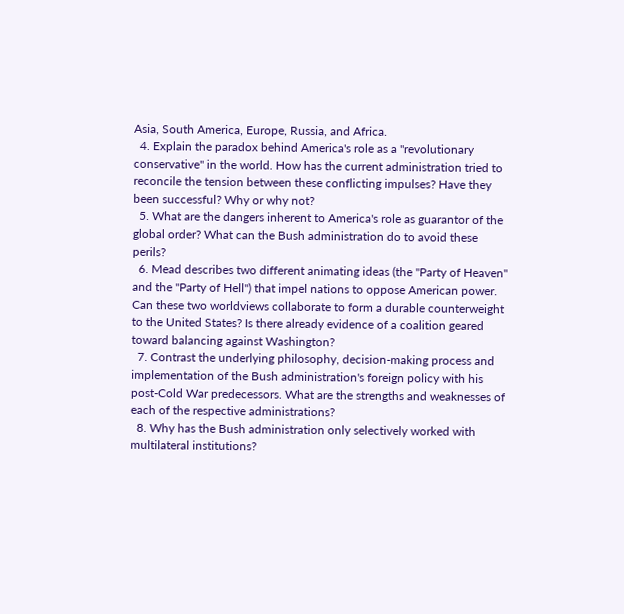Asia, South America, Europe, Russia, and Africa.
  4. Explain the paradox behind America's role as a "revolutionary conservative" in the world. How has the current administration tried to reconcile the tension between these conflicting impulses? Have they been successful? Why or why not?
  5. What are the dangers inherent to America's role as guarantor of the global order? What can the Bush administration do to avoid these perils?
  6. Mead describes two different animating ideas (the "Party of Heaven" and the "Party of Hell") that impel nations to oppose American power. Can these two worldviews collaborate to form a durable counterweight to the United States? Is there already evidence of a coalition geared toward balancing against Washington?
  7. Contrast the underlying philosophy, decision-making process and implementation of the Bush administration's foreign policy with his post-Cold War predecessors. What are the strengths and weaknesses of each of the respective administrations?
  8. Why has the Bush administration only selectively worked with multilateral institutions?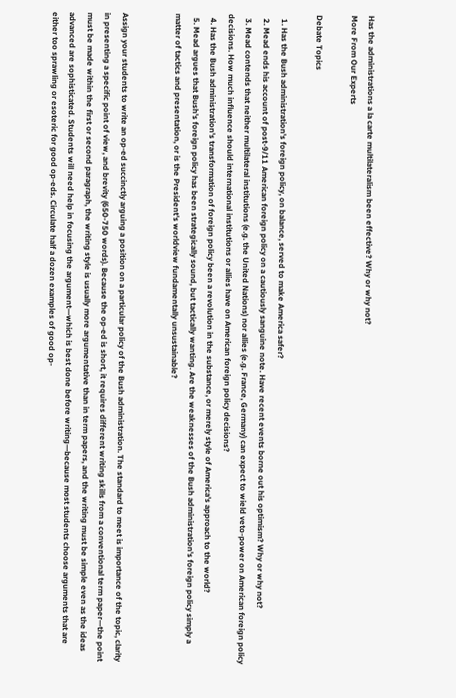Has the administrations a la carte multilateralism been effective? Why or why not?
More From Our Experts

Debate Topics

  1. Has the Bush administration's foreign policy, on balance, served to make America safer?
  2. Mead ends his account of post-9/11 American foreign policy on a cautiously sanguine note. Have recent events borne out his optimism? Why or why not?
  3. Mead contends that neither multilateral institutions (e.g. the United Nations) nor allies (e.g. France, Germany) can expect to wield veto-power on American foreign policy decisions. How much influence should international institutions or allies have on American foreign policy decisions?
  4. Has the Bush administration's transformation of foreign policy been a revolution in the substance, or merely style of America's approach to the world?
  5. Mead argues that Bush's foreign policy has been strategically sound, but tactically wanting. Are the weaknesses of the Bush administration's foreign policy simply a matter of tactics and presentation, or is the President's worldview fundamentally unsustainable?


Assign your students to write an op-ed succinctly arguing a position on a particular policy of the Bush administration. The standard to meet is importance of the topic, clarity in presenting a specific point of view, and brevity (650-750 words). Because the op-ed is short, it requires different writing skills from a conventional term paper—the point must be made within the first or second paragraph, the writing style is usually more argumentative than in term papers, and the writing must be simple even as the ideas advanced are sophisticated. Students will need help in focusing the argument—which is best done before writing—because most students choose arguments that are either too sprawling or esoteric for good op-eds. Circulate half a dozen examples of good op-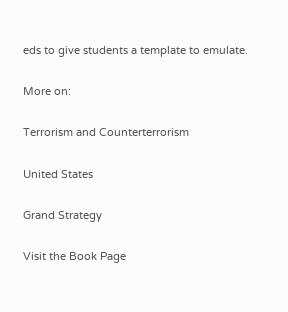eds to give students a template to emulate.

More on:

Terrorism and Counterterrorism

United States

Grand Strategy

Visit the Book Page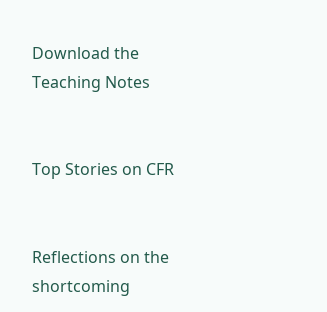Download the Teaching Notes


Top Stories on CFR


Reflections on the shortcoming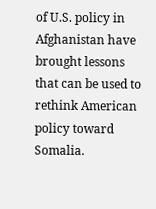of U.S. policy in Afghanistan have brought lessons that can be used to rethink American policy toward Somalia.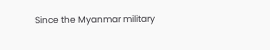Since the Myanmar military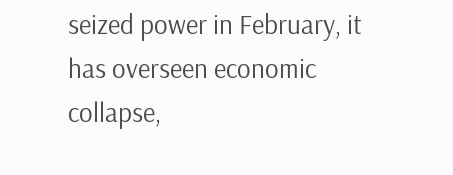seized power in February, it has overseen economic collapse,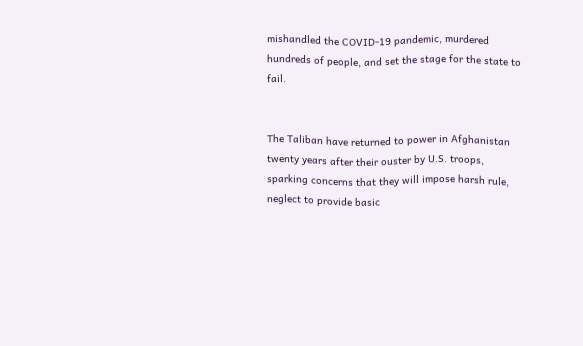mishandled the COVID-19 pandemic, murdered hundreds of people, and set the stage for the state to fail.


The Taliban have returned to power in Afghanistan twenty years after their ouster by U.S. troops, sparking concerns that they will impose harsh rule, neglect to provide basic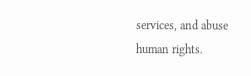services, and abuse human rights.